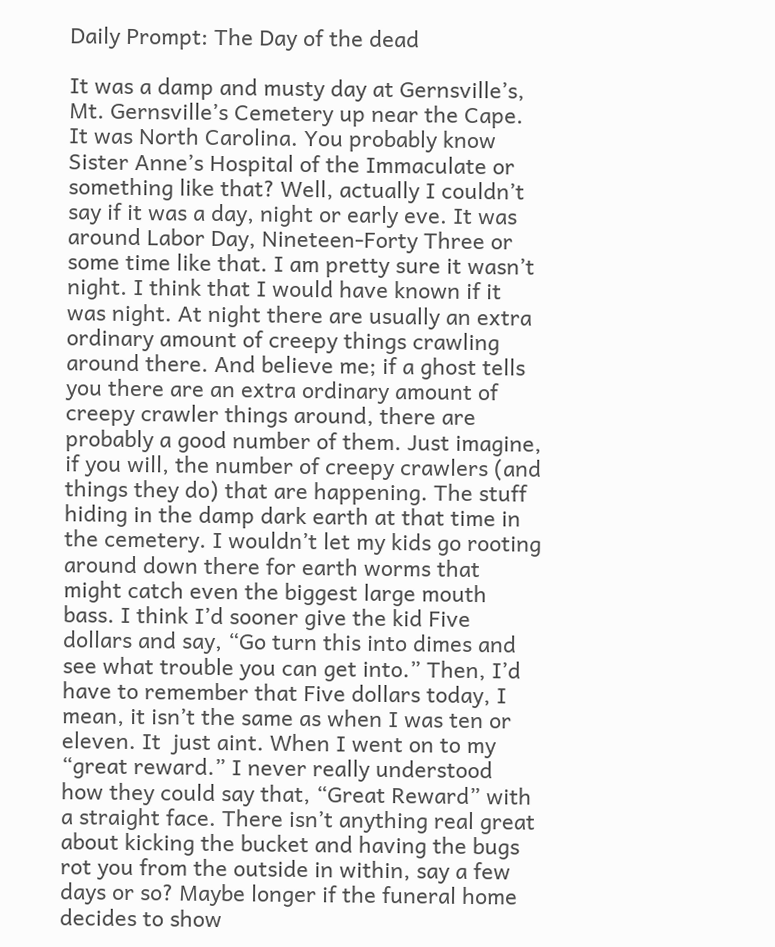Daily Prompt: The Day of the dead

It was a damp and musty day at Gernsville’s, Mt. Gernsville’s Cemetery up near the Cape. It was North Carolina. You probably know Sister Anne’s Hospital of the Immaculate or something like that? Well, actually I couldn’t say if it was a day, night or early eve. It was around Labor Day, Nineteen-Forty Three or some time like that. I am pretty sure it wasn’t night. I think that I would have known if it was night. At night there are usually an extra ordinary amount of creepy things crawling around there. And believe me; if a ghost tells you there are an extra ordinary amount of creepy crawler things around, there are probably a good number of them. Just imagine, if you will, the number of creepy crawlers (and things they do) that are happening. The stuff hiding in the damp dark earth at that time in the cemetery. I wouldn’t let my kids go rooting around down there for earth worms that might catch even the biggest large mouth bass. I think I’d sooner give the kid Five dollars and say, “Go turn this into dimes and see what trouble you can get into.” Then, I’d have to remember that Five dollars today, I mean, it isn’t the same as when I was ten or eleven. It  just aint. When I went on to my “great reward.” I never really understood how they could say that, “Great Reward” with a straight face. There isn’t anything real great about kicking the bucket and having the bugs rot you from the outside in within, say a few days or so? Maybe longer if the funeral home decides to show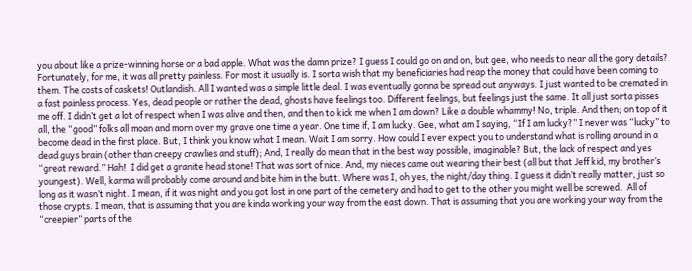you about like a prize-winning horse or a bad apple. What was the damn prize? I guess I could go on and on, but gee, who needs to near all the gory details? Fortunately, for me, it was all pretty painless. For most it usually is. I sorta wish that my beneficiaries had reap the money that could have been coming to them. The costs of caskets! Outlandish. All I wanted was a simple little deal. I was eventually gonna be spread out anyways. I just wanted to be cremated in a fast painless process. Yes, dead people or rather the dead, ghosts have feelings too. Different feelings, but feelings just the same. It all just sorta pisses me off. I didn’t get a lot of respect when I was alive and then, and then to kick me when I am down? Like a double whammy! No, triple. And then; on top of it all, the “good” folks all moan and morn over my grave one time a year. One time if, I am lucky. Gee, what am I saying, “If I am lucky?” I never was “lucky” to become dead in the first place. But, I think you know what I mean. Wait I am sorry. How could I ever expect you to understand what is rolling around in a dead guys brain (other than creepy crawlies and stuff); And, I really do mean that in the best way possible, imaginable? But, the lack of respect and yes “great reward.” Hah!  I did get a granite head stone! That was sort of nice. And, my nieces came out wearing their best (all but that Jeff kid, my brother’s youngest). Well, karma will probably come around and bite him in the butt. Where was I, oh yes, the night/day thing. I guess it didn’t really matter, just so long as it wasn’t night. I mean, if it was night and you got lost in one part of the cemetery and had to get to the other you might well be screwed.  All of those crypts. I mean, that is assuming that you are kinda working your way from the east down. That is assuming that you are working your way from the “creepier” parts of the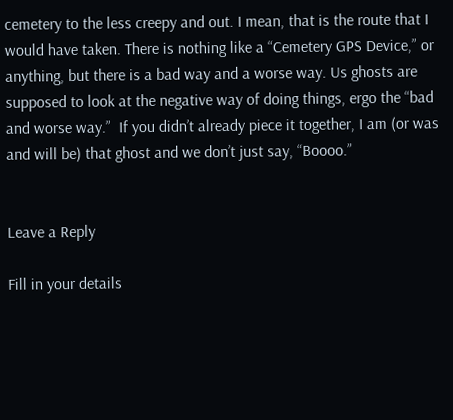cemetery to the less creepy and out. I mean, that is the route that I would have taken. There is nothing like a “Cemetery GPS Device,” or anything, but there is a bad way and a worse way. Us ghosts are supposed to look at the negative way of doing things, ergo the “bad and worse way.”  If you didn’t already piece it together, I am (or was and will be) that ghost and we don’t just say, “Boooo.”


Leave a Reply

Fill in your details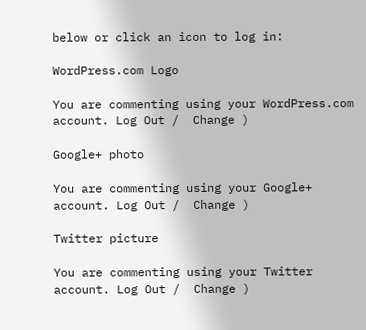below or click an icon to log in:

WordPress.com Logo

You are commenting using your WordPress.com account. Log Out /  Change )

Google+ photo

You are commenting using your Google+ account. Log Out /  Change )

Twitter picture

You are commenting using your Twitter account. Log Out /  Change )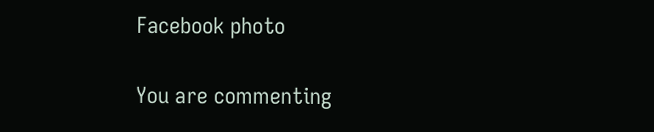Facebook photo

You are commenting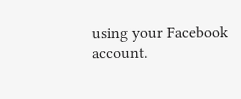using your Facebook account.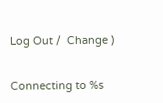Log Out /  Change )


Connecting to %s